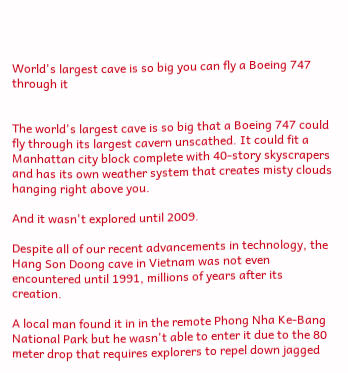World's largest cave is so big you can fly a Boeing 747 through it


The world's largest cave is so big that a Boeing 747 could fly through its largest cavern unscathed. It could fit a Manhattan city block complete with 40-story skyscrapers and has its own weather system that creates misty clouds hanging right above you.

And it wasn't explored until 2009.

Despite all of our recent advancements in technology, the Hang Son Doong cave in Vietnam was not even encountered until 1991, millions of years after its creation.

A local man found it in in the remote Phong Nha Ke-Bang National Park but he wasn't able to enter it due to the 80 meter drop that requires explorers to repel down jagged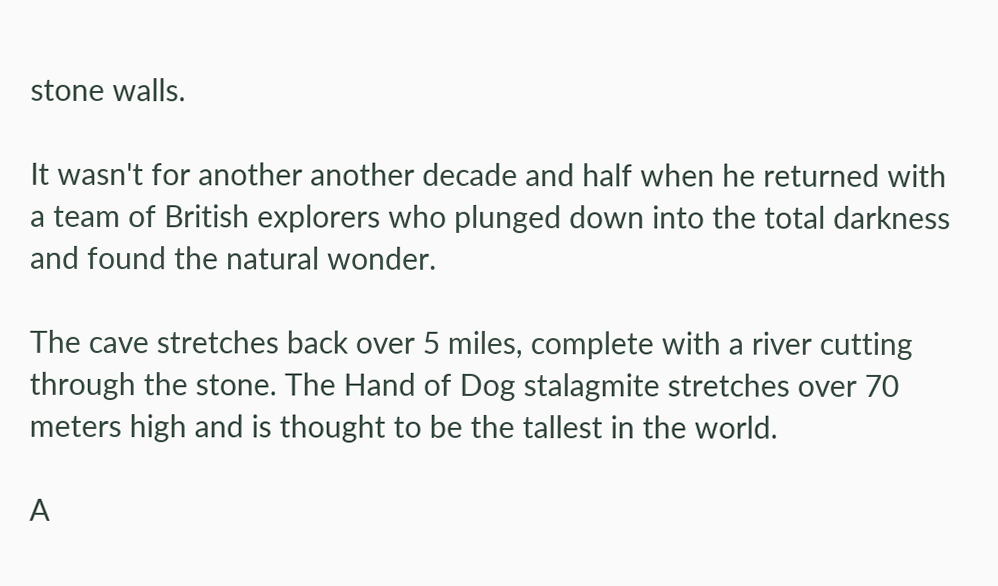stone walls.

It wasn't for another another decade and half when he returned with a team of British explorers who plunged down into the total darkness and found the natural wonder.

The cave stretches back over 5 miles, complete with a river cutting through the stone. The Hand of Dog stalagmite stretches over 70 meters high and is thought to be the tallest in the world.

A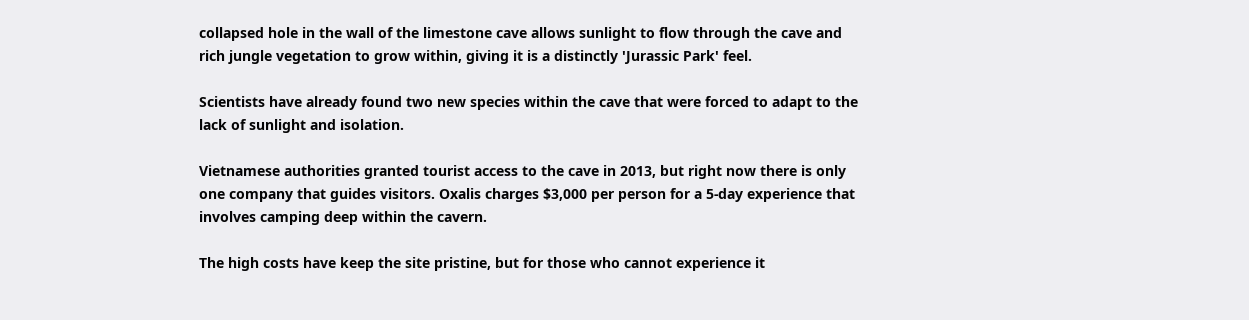collapsed hole in the wall of the limestone cave allows sunlight to flow through the cave and rich jungle vegetation to grow within, giving it is a distinctly 'Jurassic Park' feel.

Scientists have already found two new species within the cave that were forced to adapt to the lack of sunlight and isolation.

Vietnamese authorities granted tourist access to the cave in 2013, but right now there is only one company that guides visitors. Oxalis charges $3,000 per person for a 5-day experience that involves camping deep within the cavern.

The high costs have keep the site pristine, but for those who cannot experience it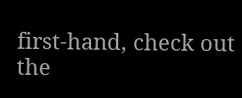first-hand, check out the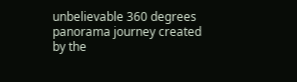unbelievable 360 degrees panorama journey created by the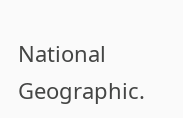National Geographic.